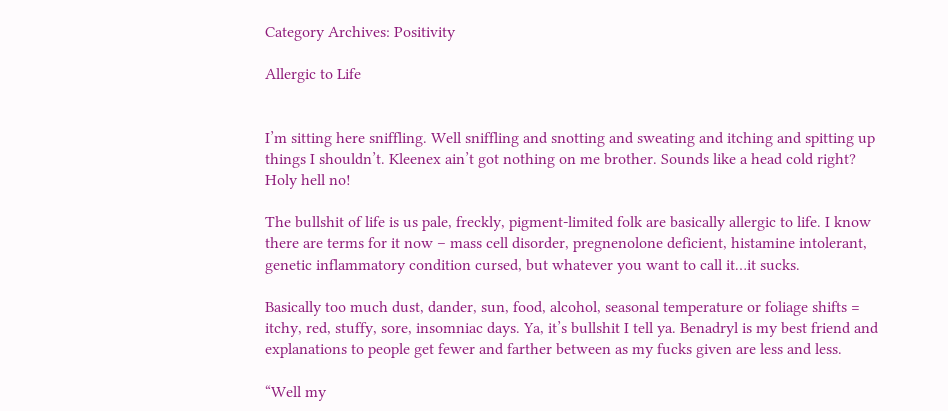Category Archives: Positivity

Allergic to Life


I’m sitting here sniffling. Well sniffling and snotting and sweating and itching and spitting up things I shouldn’t. Kleenex ain’t got nothing on me brother. Sounds like a head cold right? Holy hell no!

The bullshit of life is us pale, freckly, pigment-limited folk are basically allergic to life. I know there are terms for it now – mass cell disorder, pregnenolone deficient, histamine intolerant, genetic inflammatory condition cursed, but whatever you want to call it…it sucks.

Basically too much dust, dander, sun, food, alcohol, seasonal temperature or foliage shifts = itchy, red, stuffy, sore, insomniac days. Ya, it’s bullshit I tell ya. Benadryl is my best friend and explanations to people get fewer and farther between as my fucks given are less and less.

“Well my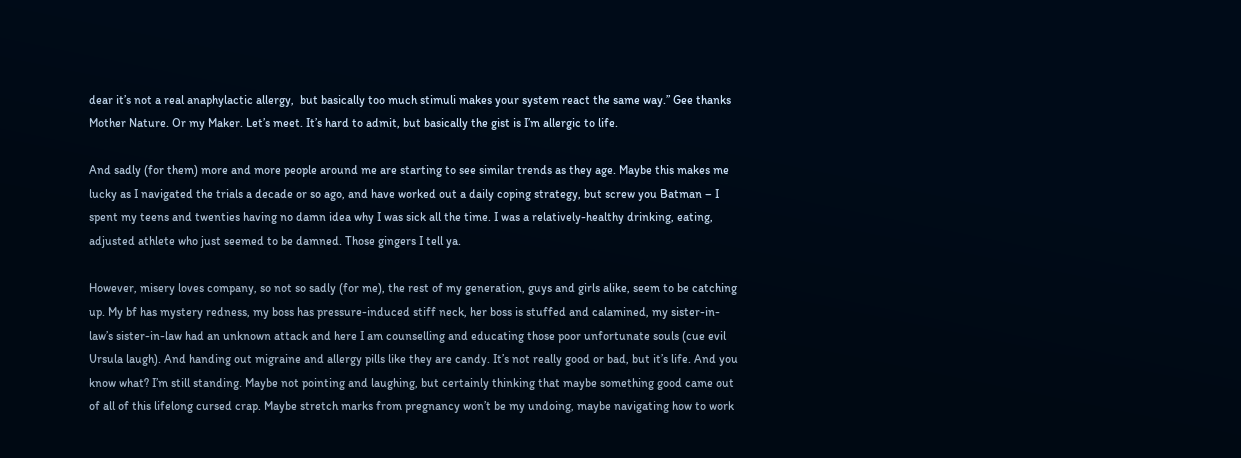dear it’s not a real anaphylactic allergy,  but basically too much stimuli makes your system react the same way.” Gee thanks Mother Nature. Or my Maker. Let’s meet. It’s hard to admit, but basically the gist is I’m allergic to life.

And sadly (for them) more and more people around me are starting to see similar trends as they age. Maybe this makes me lucky as I navigated the trials a decade or so ago, and have worked out a daily coping strategy, but screw you Batman – I spent my teens and twenties having no damn idea why I was sick all the time. I was a relatively-healthy drinking, eating, adjusted athlete who just seemed to be damned. Those gingers I tell ya.

However, misery loves company, so not so sadly (for me), the rest of my generation, guys and girls alike, seem to be catching up. My bf has mystery redness, my boss has pressure-induced stiff neck, her boss is stuffed and calamined, my sister-in-law’s sister-in-law had an unknown attack and here I am counselling and educating those poor unfortunate souls (cue evil Ursula laugh). And handing out migraine and allergy pills like they are candy. It’s not really good or bad, but it’s life. And you know what? I’m still standing. Maybe not pointing and laughing, but certainly thinking that maybe something good came out of all of this lifelong cursed crap. Maybe stretch marks from pregnancy won’t be my undoing, maybe navigating how to work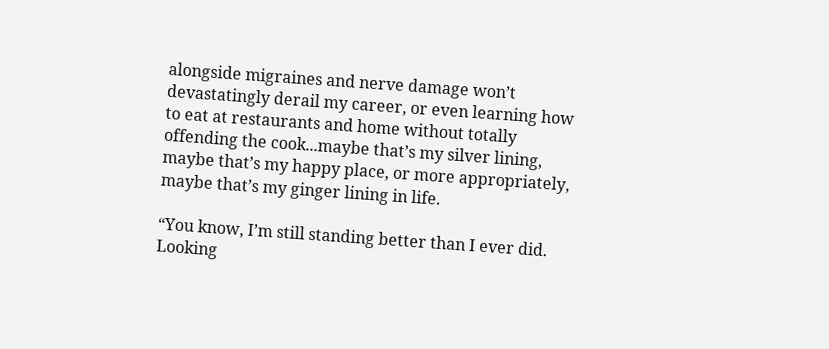alongside migraines and nerve damage won’t devastatingly derail my career, or even learning how to eat at restaurants and home without totally offending the cook...maybe that’s my silver lining, maybe that’s my happy place, or more appropriately, maybe that’s my ginger lining in life.

“You know, I’m still standing better than I ever did. Looking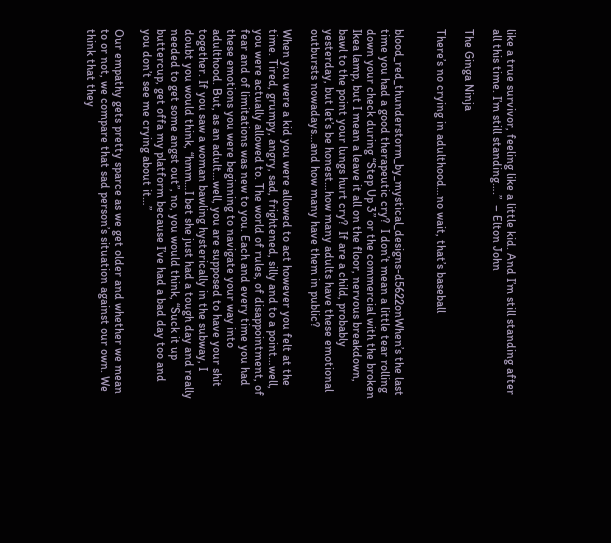like a true survivor, feeling like a little kid. And I’m still standing after all this time. I’m still standing….”  – Elton John

The Ginga Ninja

There’s no crying in adulthood…no wait, that’s baseball


blood_red_thunderstorm_by_mystical_designs-d5622onWhen’s the last time you had a good therapeutic cry?  I don’t mean a little tear rolling down your check during “Step Up 3” or the commercial with the broken Ikea lamp, but I mean a leave it all on the floor, nervous breakdown, bawl to the point your lungs hurt cry?  If are a child, probably yesterday, but let’s be honest…how many adults have these emotional outbursts nowadays…and how many have them in public?

When you were a kid you were allowed to act however you felt at the time. Tired, grumpy, angry, sad, frightened, silly and to a point…well, you were actually allowed to. The world of rules, of disappointment, of fear and of limitations was new to you. Each and every time you had these emotions you were beginning to navigate your way into adulthood. But, as an adult…well, you are supposed to have your shit together. If you saw a woman bawling hysterically in the subway, I doubt you would think, “hmm…I bet she just had a tough day and really needed to get some angst out”, no, you would think, “Suck it up buttercup, get offa my platform because I’ve had a bad day too and you don’t see me crying about it…”

Our empathy gets pretty sparce as we get older and whether we mean to or not, we compare that sad person’s situation against our own. We think that they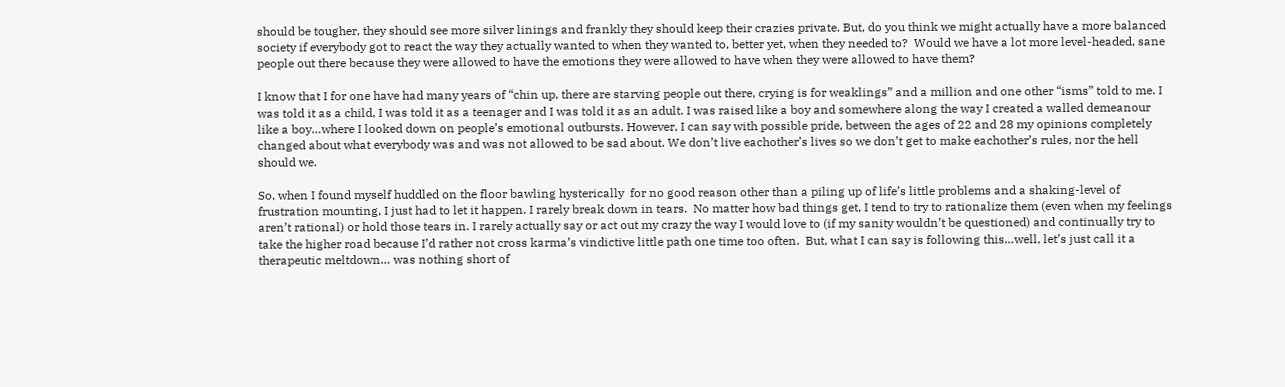should be tougher, they should see more silver linings and frankly they should keep their crazies private. But, do you think we might actually have a more balanced society if everybody got to react the way they actually wanted to when they wanted to, better yet, when they needed to?  Would we have a lot more level-headed, sane people out there because they were allowed to have the emotions they were allowed to have when they were allowed to have them?

I know that I for one have had many years of “chin up, there are starving people out there, crying is for weaklings” and a million and one other “isms” told to me. I was told it as a child, I was told it as a teenager and I was told it as an adult. I was raised like a boy and somewhere along the way I created a walled demeanour like a boy…where I looked down on people’s emotional outbursts. However, I can say with possible pride, between the ages of 22 and 28 my opinions completely changed about what everybody was and was not allowed to be sad about. We don’t live eachother’s lives so we don’t get to make eachother’s rules, nor the hell should we.

So, when I found myself huddled on the floor bawling hysterically  for no good reason other than a piling up of life’s little problems and a shaking-level of frustration mounting, I just had to let it happen. I rarely break down in tears.  No matter how bad things get, I tend to try to rationalize them (even when my feelings aren’t rational) or hold those tears in. I rarely actually say or act out my crazy the way I would love to (if my sanity wouldn’t be questioned) and continually try to take the higher road because I’d rather not cross karma’s vindictive little path one time too often.  But, what I can say is following this…well, let’s just call it a therapeutic meltdown… was nothing short of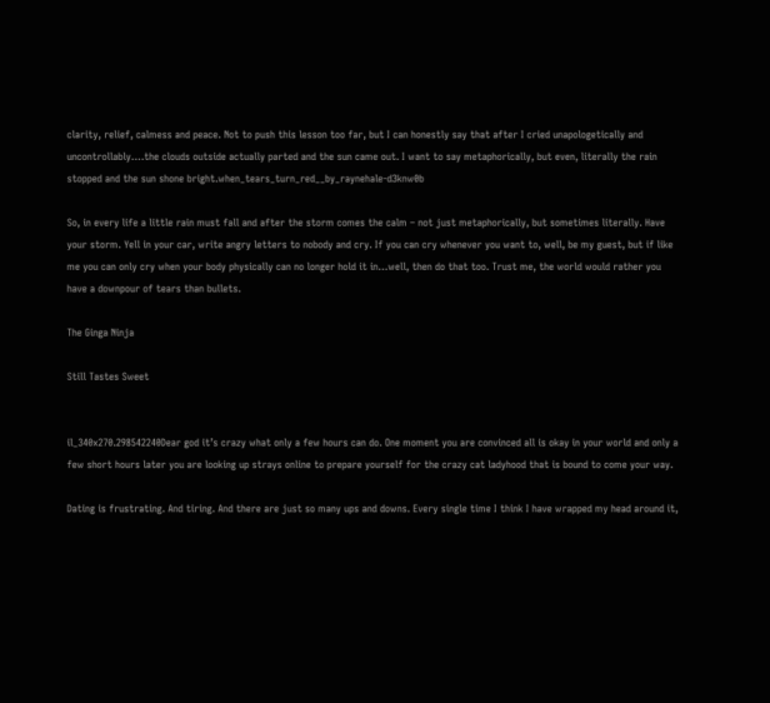clarity, relief, calmess and peace. Not to push this lesson too far, but I can honestly say that after I cried unapologetically and uncontrollably….the clouds outside actually parted and the sun came out. I want to say metaphorically, but even, literally the rain stopped and the sun shone bright.when_tears_turn_red__by_raynehale-d3knw0b

So, in every life a little rain must fall and after the storm comes the calm – not just metaphorically, but sometimes literally. Have your storm. Yell in your car, write angry letters to nobody and cry. If you can cry whenever you want to, well, be my guest, but if like me you can only cry when your body physically can no longer hold it in…well, then do that too. Trust me, the world would rather you have a downpour of tears than bullets.

The Ginga Ninja

Still Tastes Sweet


il_340x270.298542240Dear god it’s crazy what only a few hours can do. One moment you are convinced all is okay in your world and only a few short hours later you are looking up strays online to prepare yourself for the crazy cat ladyhood that is bound to come your way.

Dating is frustrating. And tiring. And there are just so many ups and downs. Every single time I think I have wrapped my head around it,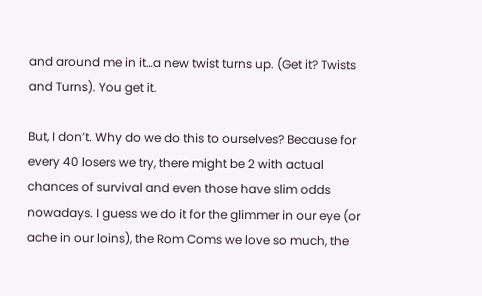and around me in it…a new twist turns up. (Get it? Twists and Turns). You get it.

But, I don’t. Why do we do this to ourselves? Because for every 40 losers we try, there might be 2 with actual chances of survival and even those have slim odds nowadays. I guess we do it for the glimmer in our eye (or ache in our loins), the Rom Coms we love so much, the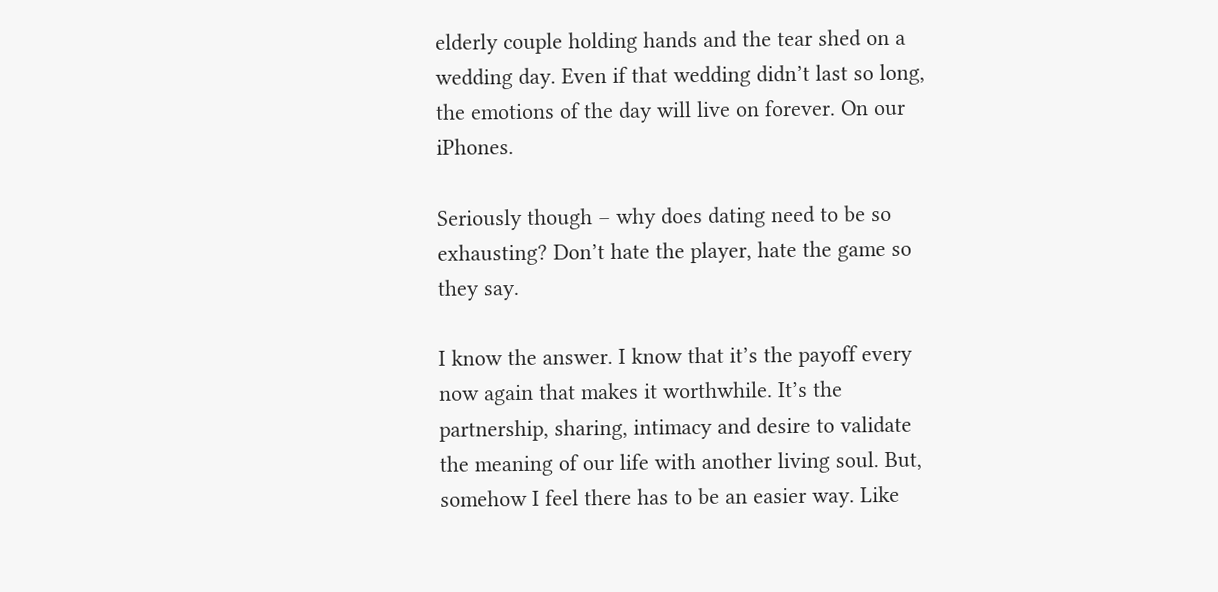elderly couple holding hands and the tear shed on a wedding day. Even if that wedding didn’t last so long, the emotions of the day will live on forever. On our iPhones.

Seriously though – why does dating need to be so exhausting? Don’t hate the player, hate the game so they say.

I know the answer. I know that it’s the payoff every now again that makes it worthwhile. It’s the partnership, sharing, intimacy and desire to validate the meaning of our life with another living soul. But, somehow I feel there has to be an easier way. Like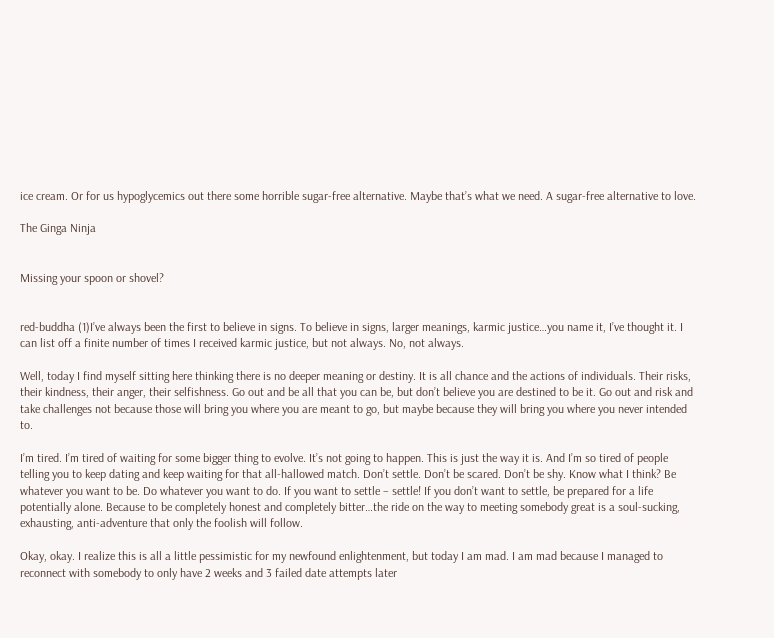ice cream. Or for us hypoglycemics out there some horrible sugar-free alternative. Maybe that’s what we need. A sugar-free alternative to love.

The Ginga Ninja


Missing your spoon or shovel?


red-buddha (1)I’ve always been the first to believe in signs. To believe in signs, larger meanings, karmic justice…you name it, I’ve thought it. I can list off a finite number of times I received karmic justice, but not always. No, not always.

Well, today I find myself sitting here thinking there is no deeper meaning or destiny. It is all chance and the actions of individuals. Their risks, their kindness, their anger, their selfishness. Go out and be all that you can be, but don’t believe you are destined to be it. Go out and risk and take challenges not because those will bring you where you are meant to go, but maybe because they will bring you where you never intended to.

I’m tired. I’m tired of waiting for some bigger thing to evolve. It’s not going to happen. This is just the way it is. And I’m so tired of people telling you to keep dating and keep waiting for that all-hallowed match. Don’t settle. Don’t be scared. Don’t be shy. Know what I think? Be whatever you want to be. Do whatever you want to do. If you want to settle – settle! If you don’t want to settle, be prepared for a life potentially alone. Because to be completely honest and completely bitter…the ride on the way to meeting somebody great is a soul-sucking, exhausting, anti-adventure that only the foolish will follow.

Okay, okay. I realize this is all a little pessimistic for my newfound enlightenment, but today I am mad. I am mad because I managed to reconnect with somebody to only have 2 weeks and 3 failed date attempts later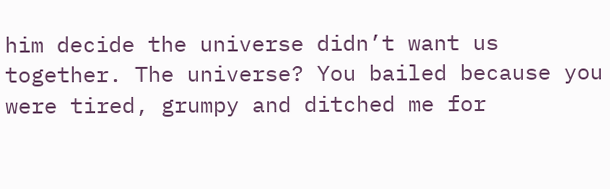him decide the universe didn’t want us together. The universe? You bailed because you were tired, grumpy and ditched me for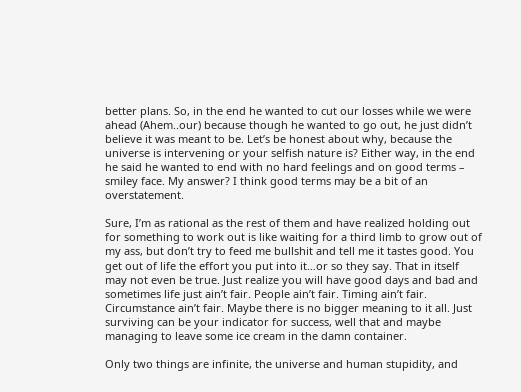better plans. So, in the end he wanted to cut our losses while we were ahead (Ahem..our) because though he wanted to go out, he just didn’t believe it was meant to be. Let’s be honest about why, because the universe is intervening or your selfish nature is? Either way, in the end he said he wanted to end with no hard feelings and on good terms – smiley face. My answer? I think good terms may be a bit of an overstatement.

Sure, I’m as rational as the rest of them and have realized holding out for something to work out is like waiting for a third limb to grow out of my ass, but don’t try to feed me bullshit and tell me it tastes good. You get out of life the effort you put into it…or so they say. That in itself may not even be true. Just realize you will have good days and bad and sometimes life just ain’t fair. People ain’t fair. Timing ain’t fair. Circumstance ain’t fair. Maybe there is no bigger meaning to it all. Just surviving can be your indicator for success, well that and maybe managing to leave some ice cream in the damn container.

Only two things are infinite, the universe and human stupidity, and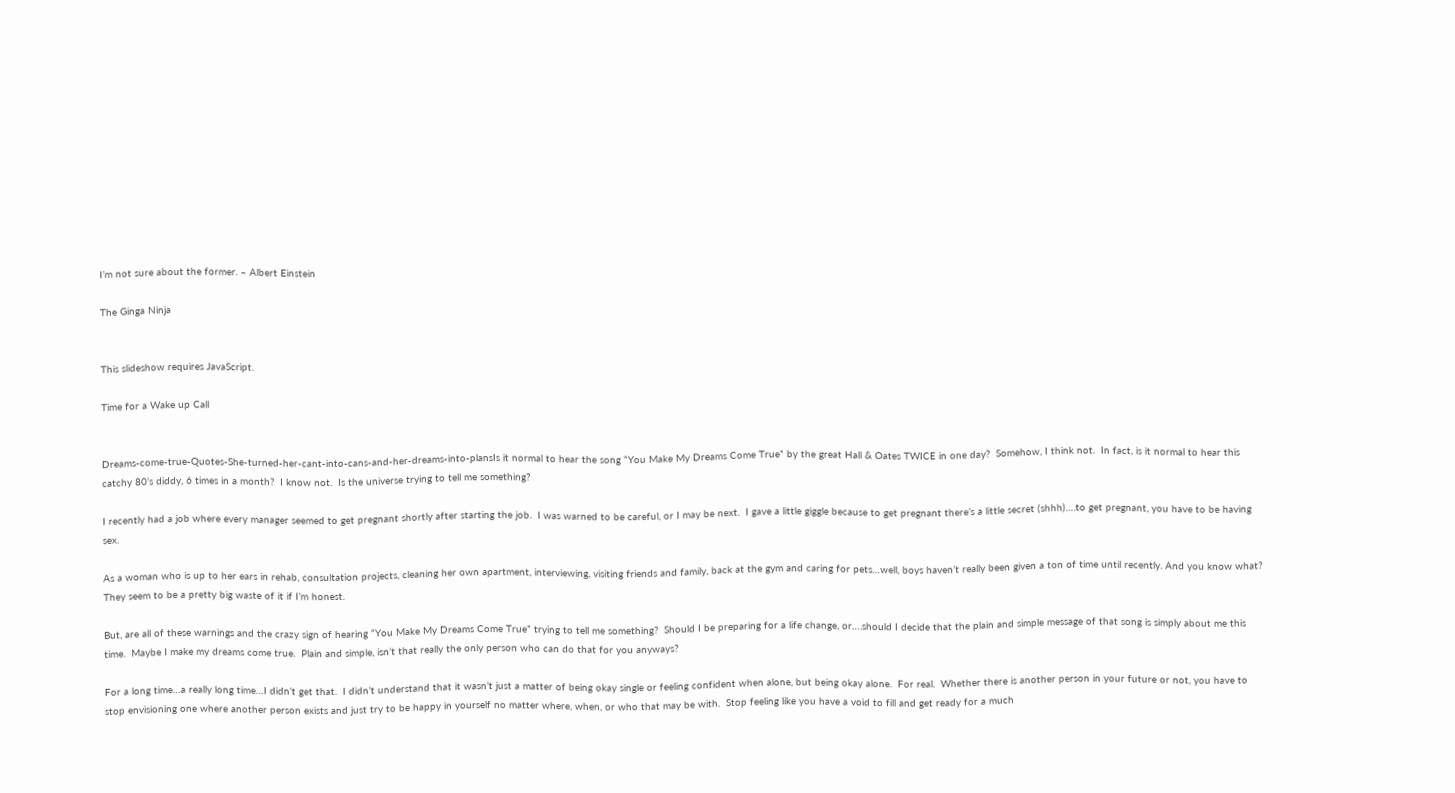I’m not sure about the former. – Albert Einstein

The Ginga Ninja


This slideshow requires JavaScript.

Time for a Wake up Call


Dreams-come-true-Quotes-She-turned-her-cant-into-cans-and-her-dreams-into-plansIs it normal to hear the song “You Make My Dreams Come True” by the great Hall & Oates TWICE in one day?  Somehow, I think not.  In fact, is it normal to hear this catchy 80’s diddy, 6 times in a month?  I know not.  Is the universe trying to tell me something?

I recently had a job where every manager seemed to get pregnant shortly after starting the job.  I was warned to be careful, or I may be next.  I gave a little giggle because to get pregnant there’s a little secret (shhh)….to get pregnant, you have to be having sex.

As a woman who is up to her ears in rehab, consultation projects, cleaning her own apartment, interviewing, visiting friends and family, back at the gym and caring for pets…well, boys haven’t really been given a ton of time until recently. And you know what?  They seem to be a pretty big waste of it if I’m honest.

But, are all of these warnings and the crazy sign of hearing “You Make My Dreams Come True” trying to tell me something?  Should I be preparing for a life change, or….should I decide that the plain and simple message of that song is simply about me this time.  Maybe I make my dreams come true.  Plain and simple, isn’t that really the only person who can do that for you anyways?

For a long time…a really long time…I didn’t get that.  I didn’t understand that it wasn’t just a matter of being okay single or feeling confident when alone, but being okay alone.  For real.  Whether there is another person in your future or not, you have to stop envisioning one where another person exists and just try to be happy in yourself no matter where, when, or who that may be with.  Stop feeling like you have a void to fill and get ready for a much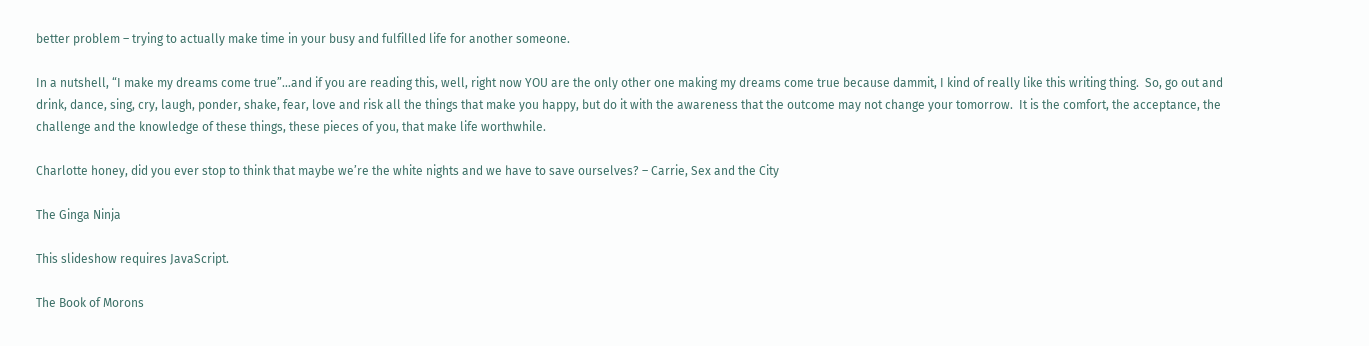better problem – trying to actually make time in your busy and fulfilled life for another someone.

In a nutshell, “I make my dreams come true”…and if you are reading this, well, right now YOU are the only other one making my dreams come true because dammit, I kind of really like this writing thing.  So, go out and drink, dance, sing, cry, laugh, ponder, shake, fear, love and risk all the things that make you happy, but do it with the awareness that the outcome may not change your tomorrow.  It is the comfort, the acceptance, the challenge and the knowledge of these things, these pieces of you, that make life worthwhile.

Charlotte honey, did you ever stop to think that maybe we’re the white nights and we have to save ourselves? – Carrie, Sex and the City

The Ginga Ninja

This slideshow requires JavaScript.

The Book of Morons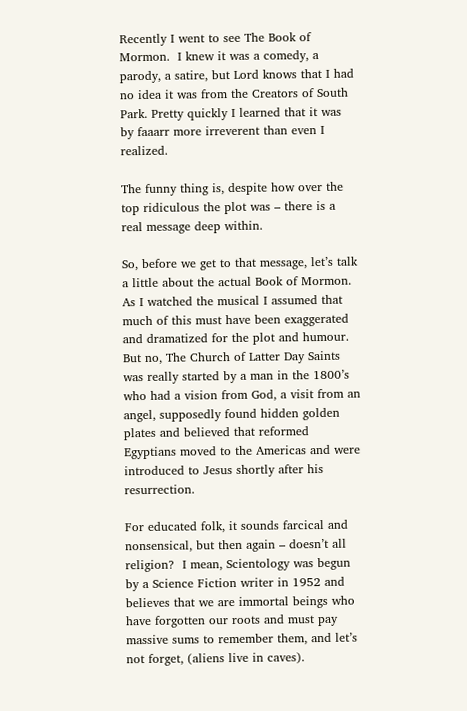Recently I went to see The Book of Mormon.  I knew it was a comedy, a parody, a satire, but Lord knows that I had no idea it was from the Creators of South Park. Pretty quickly I learned that it was by faaarr more irreverent than even I realized.

The funny thing is, despite how over the top ridiculous the plot was – there is a real message deep within.

So, before we get to that message, let’s talk a little about the actual Book of Mormon.  As I watched the musical I assumed that much of this must have been exaggerated and dramatized for the plot and humour.  But no, The Church of Latter Day Saints was really started by a man in the 1800’s who had a vision from God, a visit from an angel, supposedly found hidden golden plates and believed that reformed Egyptians moved to the Americas and were introduced to Jesus shortly after his resurrection.

For educated folk, it sounds farcical and nonsensical, but then again – doesn’t all religion?  I mean, Scientology was begun by a Science Fiction writer in 1952 and believes that we are immortal beings who have forgotten our roots and must pay massive sums to remember them, and let’s not forget, (aliens live in caves).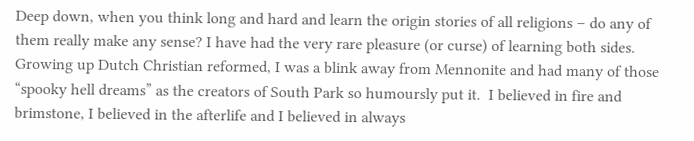Deep down, when you think long and hard and learn the origin stories of all religions – do any of them really make any sense? I have had the very rare pleasure (or curse) of learning both sides.  Growing up Dutch Christian reformed, I was a blink away from Mennonite and had many of those “spooky hell dreams” as the creators of South Park so humoursly put it.  I believed in fire and brimstone, I believed in the afterlife and I believed in always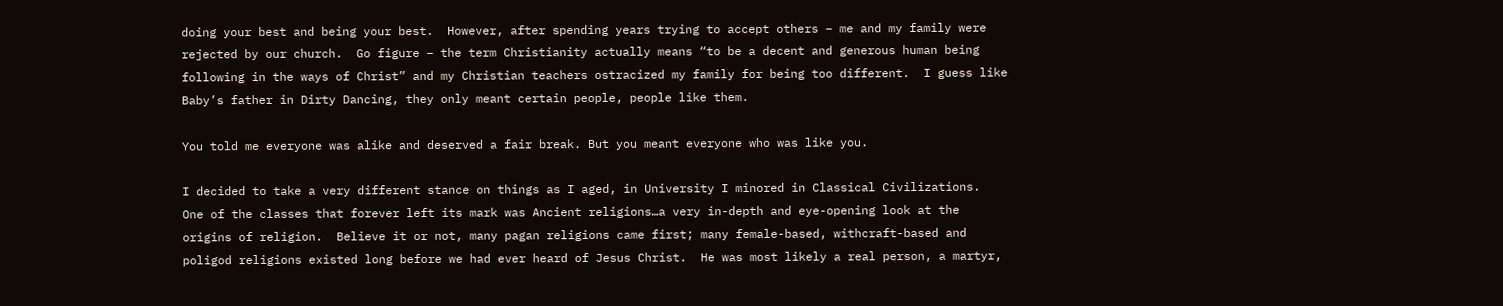doing your best and being your best.  However, after spending years trying to accept others – me and my family were rejected by our church.  Go figure – the term Christianity actually means “to be a decent and generous human being following in the ways of Christ” and my Christian teachers ostracized my family for being too different.  I guess like Baby’s father in Dirty Dancing, they only meant certain people, people like them.

You told me everyone was alike and deserved a fair break. But you meant everyone who was like you.

I decided to take a very different stance on things as I aged, in University I minored in Classical Civilizations.  One of the classes that forever left its mark was Ancient religions…a very in-depth and eye-opening look at the origins of religion.  Believe it or not, many pagan religions came first; many female-based, withcraft-based and poligod religions existed long before we had ever heard of Jesus Christ.  He was most likely a real person, a martyr,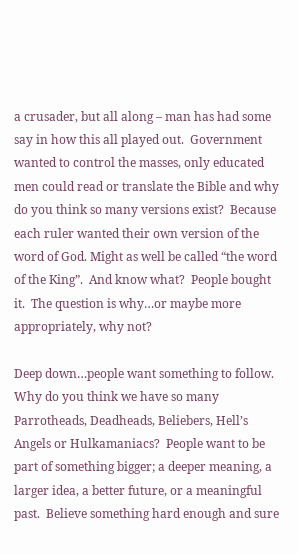a crusader, but all along – man has had some say in how this all played out.  Government wanted to control the masses, only educated men could read or translate the Bible and why do you think so many versions exist?  Because each ruler wanted their own version of the word of God. Might as well be called “the word of the King”.  And know what?  People bought it.  The question is why…or maybe more appropriately, why not?

Deep down…people want something to follow. Why do you think we have so many Parrotheads, Deadheads, Beliebers, Hell’s Angels or Hulkamaniacs?  People want to be part of something bigger; a deeper meaning, a larger idea, a better future, or a meaningful past.  Believe something hard enough and sure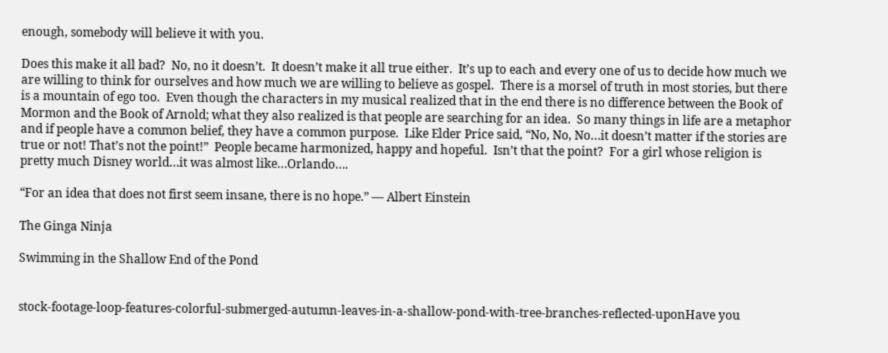enough, somebody will believe it with you.

Does this make it all bad?  No, no it doesn’t.  It doesn’t make it all true either.  It’s up to each and every one of us to decide how much we are willing to think for ourselves and how much we are willing to believe as gospel.  There is a morsel of truth in most stories, but there is a mountain of ego too.  Even though the characters in my musical realized that in the end there is no difference between the Book of Mormon and the Book of Arnold; what they also realized is that people are searching for an idea.  So many things in life are a metaphor and if people have a common belief, they have a common purpose.  Like Elder Price said, “No, No, No…it doesn’t matter if the stories are true or not! That’s not the point!”  People became harmonized, happy and hopeful.  Isn’t that the point?  For a girl whose religion is pretty much Disney world…it was almost like…Orlando….

“For an idea that does not first seem insane, there is no hope.” ― Albert Einstein

The Ginga Ninja

Swimming in the Shallow End of the Pond


stock-footage-loop-features-colorful-submerged-autumn-leaves-in-a-shallow-pond-with-tree-branches-reflected-uponHave you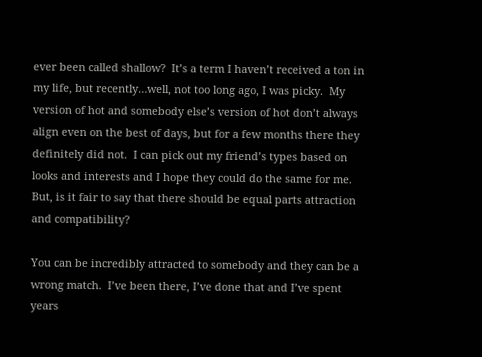ever been called shallow?  It’s a term I haven’t received a ton in my life, but recently…well, not too long ago, I was picky.  My version of hot and somebody else’s version of hot don’t always align even on the best of days, but for a few months there they definitely did not.  I can pick out my friend’s types based on looks and interests and I hope they could do the same for me.  But, is it fair to say that there should be equal parts attraction and compatibility?

You can be incredibly attracted to somebody and they can be a wrong match.  I’ve been there, I’ve done that and I’ve spent years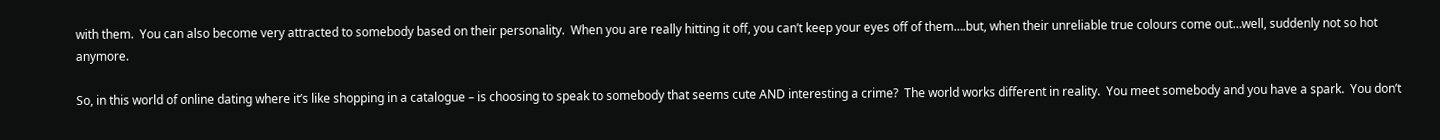with them.  You can also become very attracted to somebody based on their personality.  When you are really hitting it off, you can’t keep your eyes off of them….but, when their unreliable true colours come out…well, suddenly not so hot anymore.

So, in this world of online dating where it’s like shopping in a catalogue – is choosing to speak to somebody that seems cute AND interesting a crime?  The world works different in reality.  You meet somebody and you have a spark.  You don’t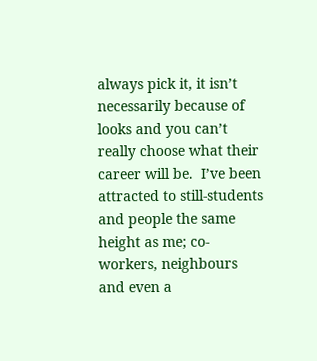always pick it, it isn’t necessarily because of looks and you can’t really choose what their career will be.  I’ve been attracted to still-students and people the same height as me; co-workers, neighbours and even a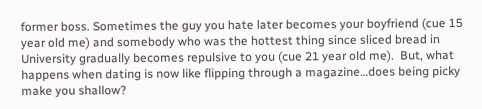former boss. Sometimes the guy you hate later becomes your boyfriend (cue 15 year old me) and somebody who was the hottest thing since sliced bread in University gradually becomes repulsive to you (cue 21 year old me).  But, what happens when dating is now like flipping through a magazine…does being picky make you shallow?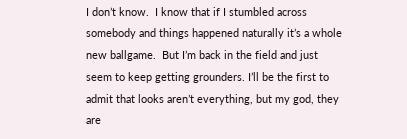I don’t know.  I know that if I stumbled across somebody and things happened naturally it’s a whole new ballgame.  But I’m back in the field and just seem to keep getting grounders. I’ll be the first to admit that looks aren’t everything, but my god, they are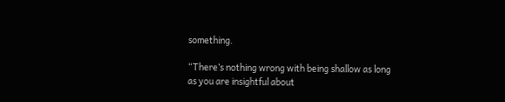something.

“There’s nothing wrong with being shallow as long as you are insightful about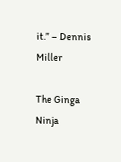it.” – Dennis Miller

The Ginga Ninja